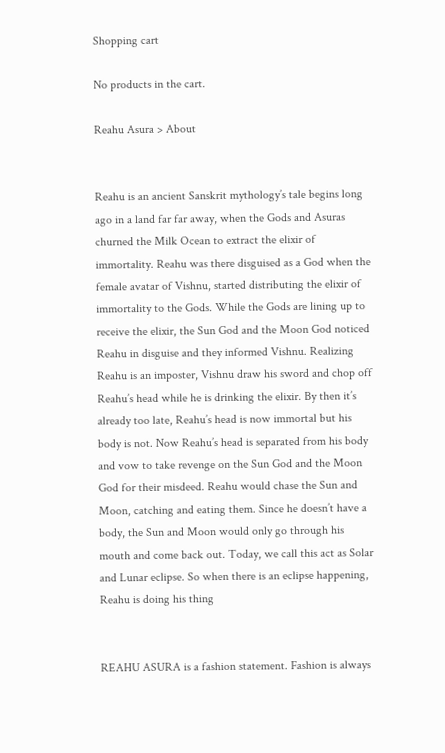Shopping cart

No products in the cart.

Reahu Asura > About


Reahu is an ancient Sanskrit mythology’s tale begins long ago in a land far far away, when the Gods and Asuras churned the Milk Ocean to extract the elixir of immortality. Reahu was there disguised as a God when the female avatar of Vishnu, started distributing the elixir of immortality to the Gods. While the Gods are lining up to receive the elixir, the Sun God and the Moon God noticed Reahu in disguise and they informed Vishnu. Realizing Reahu is an imposter, Vishnu draw his sword and chop off Reahu’s head while he is drinking the elixir. By then it’s already too late, Reahu’s head is now immortal but his body is not. Now Reahu’s head is separated from his body and vow to take revenge on the Sun God and the Moon God for their misdeed. Reahu would chase the Sun and Moon, catching and eating them. Since he doesn’t have a body, the Sun and Moon would only go through his mouth and come back out. Today, we call this act as Solar and Lunar eclipse. So when there is an eclipse happening, Reahu is doing his thing


REAHU ASURA is a fashion statement. Fashion is always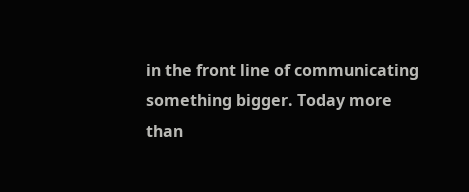in the front line of communicating something bigger. Today more than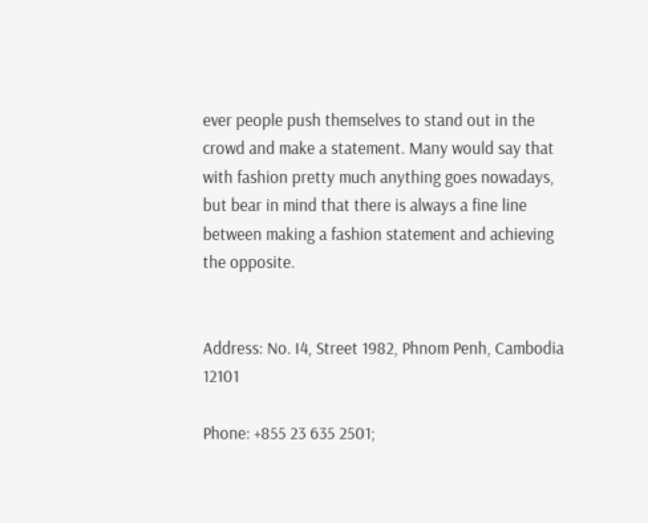ever people push themselves to stand out in the crowd and make a statement. Many would say that with fashion pretty much anything goes nowadays, but bear in mind that there is always a fine line between making a fashion statement and achieving the opposite.


Address: No. I4, Street 1982, Phnom Penh, Cambodia 12101

Phone: +855 23 635 2501;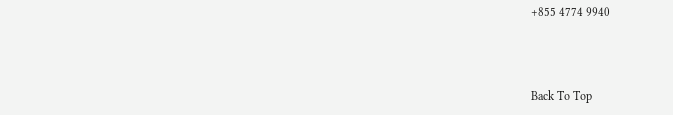+855 4774 9940



Back To Top